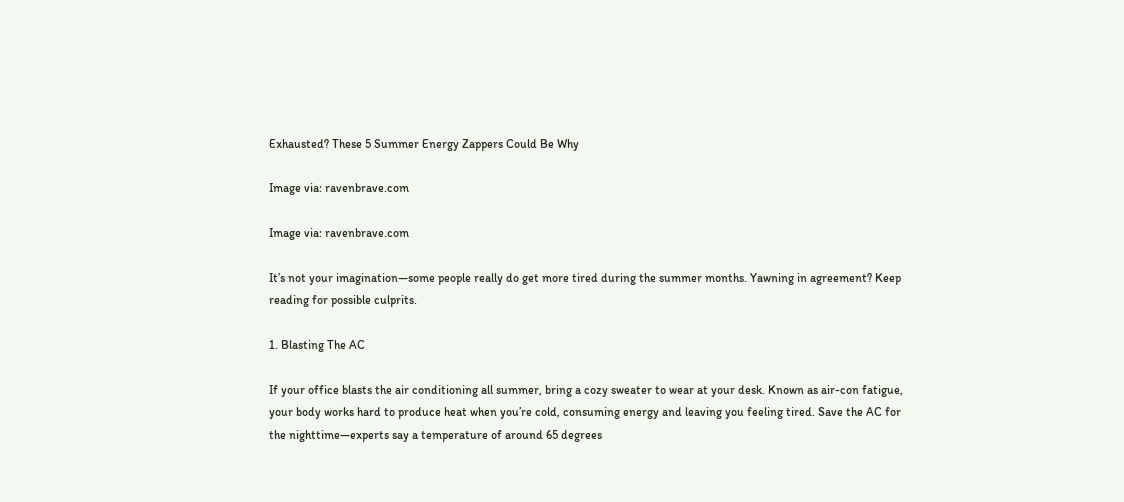Exhausted? These 5 Summer Energy Zappers Could Be Why

Image via: ravenbrave.com

Image via: ravenbrave.com

It’s not your imagination—some people really do get more tired during the summer months. Yawning in agreement? Keep reading for possible culprits.

1. Blasting The AC

If your office blasts the air conditioning all summer, bring a cozy sweater to wear at your desk. Known as air-con fatigue, your body works hard to produce heat when you’re cold, consuming energy and leaving you feeling tired. Save the AC for the nighttime—experts say a temperature of around 65 degrees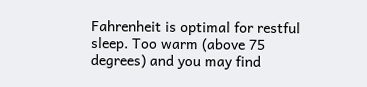Fahrenheit is optimal for restful sleep. Too warm (above 75 degrees) and you may find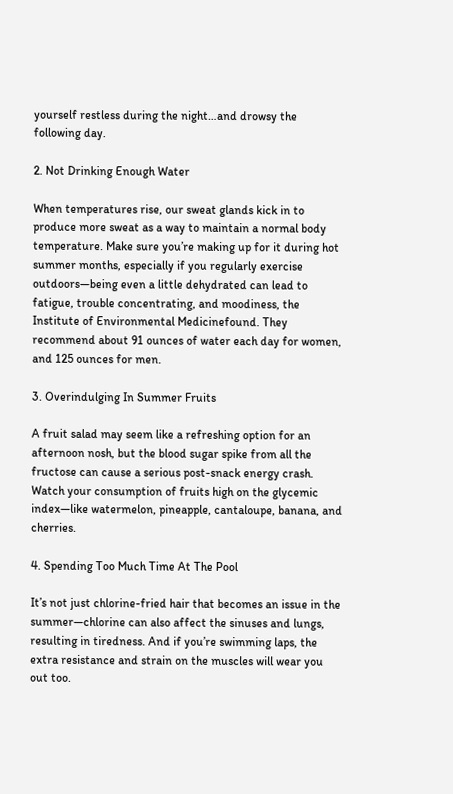yourself restless during the night…and drowsy the following day.

2. Not Drinking Enough Water

When temperatures rise, our sweat glands kick in to produce more sweat as a way to maintain a normal body temperature. Make sure you’re making up for it during hot summer months, especially if you regularly exercise outdoors—being even a little dehydrated can lead to fatigue, trouble concentrating, and moodiness, the Institute of Environmental Medicinefound. They recommend about 91 ounces of water each day for women, and 125 ounces for men.

3. Overindulging In Summer Fruits

A fruit salad may seem like a refreshing option for an afternoon nosh, but the blood sugar spike from all the fructose can cause a serious post-snack energy crash. Watch your consumption of fruits high on the glycemic index—like watermelon, pineapple, cantaloupe, banana, and cherries.

4. Spending Too Much Time At The Pool

It’s not just chlorine-fried hair that becomes an issue in the summer—chlorine can also affect the sinuses and lungs, resulting in tiredness. And if you’re swimming laps, the extra resistance and strain on the muscles will wear you out too.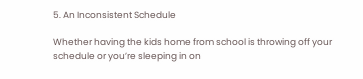5. An Inconsistent Schedule

Whether having the kids home from school is throwing off your schedule or you’re sleeping in on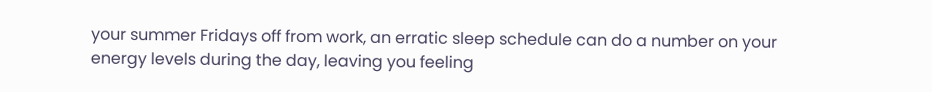your summer Fridays off from work, an erratic sleep schedule can do a number on your energy levels during the day, leaving you feeling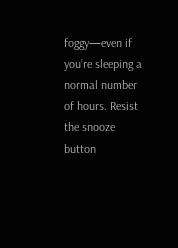foggy—even if you’re sleeping a normal number of hours. Resist the snooze button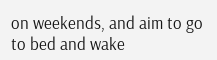on weekends, and aim to go to bed and wake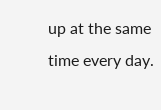up at the same time every day.